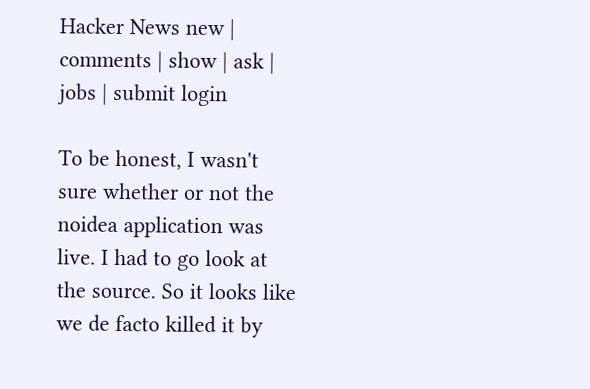Hacker News new | comments | show | ask | jobs | submit login

To be honest, I wasn't sure whether or not the noidea application was live. I had to go look at the source. So it looks like we de facto killed it by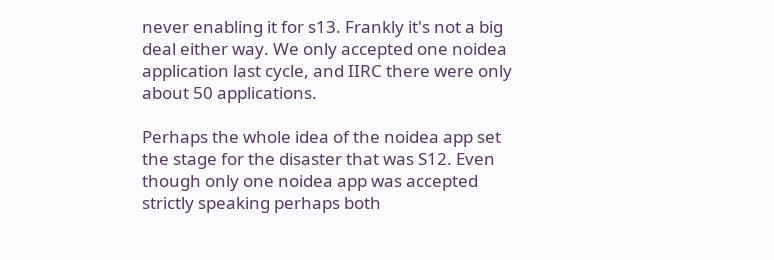never enabling it for s13. Frankly it's not a big deal either way. We only accepted one noidea application last cycle, and IIRC there were only about 50 applications.

Perhaps the whole idea of the noidea app set the stage for the disaster that was S12. Even though only one noidea app was accepted strictly speaking perhaps both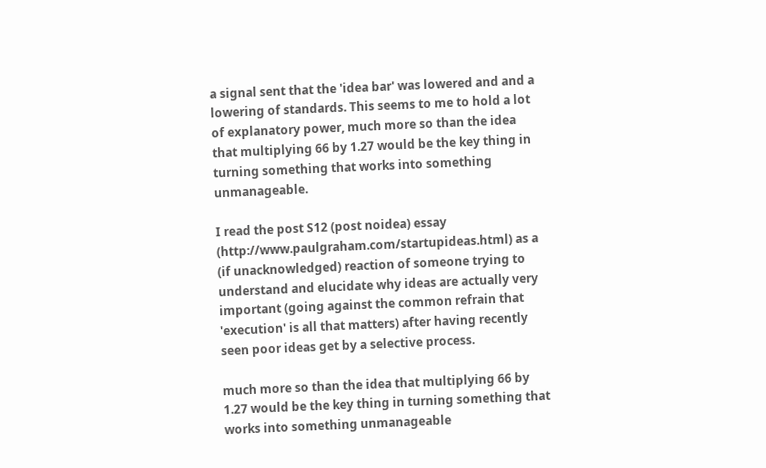a signal sent that the 'idea bar' was lowered and and a lowering of standards. This seems to me to hold a lot of explanatory power, much more so than the idea that multiplying 66 by 1.27 would be the key thing in turning something that works into something unmanageable.

I read the post S12 (post noidea) essay (http://www.paulgraham.com/startupideas.html) as a (if unacknowledged) reaction of someone trying to understand and elucidate why ideas are actually very important (going against the common refrain that 'execution' is all that matters) after having recently seen poor ideas get by a selective process.

much more so than the idea that multiplying 66 by 1.27 would be the key thing in turning something that works into something unmanageable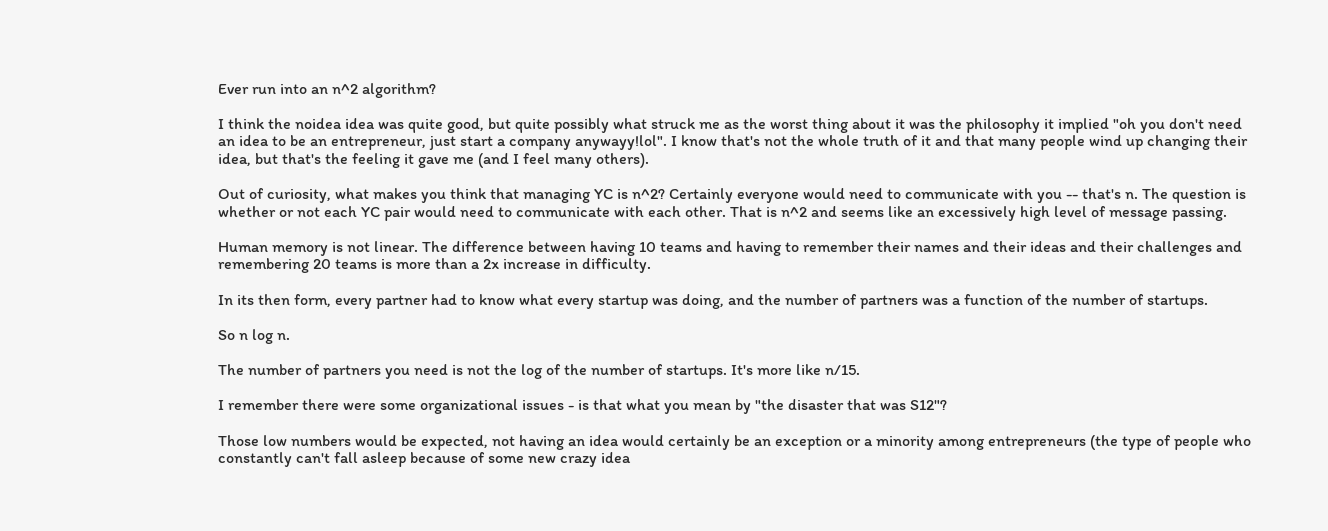Ever run into an n^2 algorithm?

I think the noidea idea was quite good, but quite possibly what struck me as the worst thing about it was the philosophy it implied "oh you don't need an idea to be an entrepreneur, just start a company anywayy!lol". I know that's not the whole truth of it and that many people wind up changing their idea, but that's the feeling it gave me (and I feel many others).

Out of curiosity, what makes you think that managing YC is n^2? Certainly everyone would need to communicate with you -- that's n. The question is whether or not each YC pair would need to communicate with each other. That is n^2 and seems like an excessively high level of message passing.

Human memory is not linear. The difference between having 10 teams and having to remember their names and their ideas and their challenges and remembering 20 teams is more than a 2x increase in difficulty.

In its then form, every partner had to know what every startup was doing, and the number of partners was a function of the number of startups.

So n log n.

The number of partners you need is not the log of the number of startups. It's more like n/15.

I remember there were some organizational issues - is that what you mean by "the disaster that was S12"?

Those low numbers would be expected, not having an idea would certainly be an exception or a minority among entrepreneurs (the type of people who constantly can't fall asleep because of some new crazy idea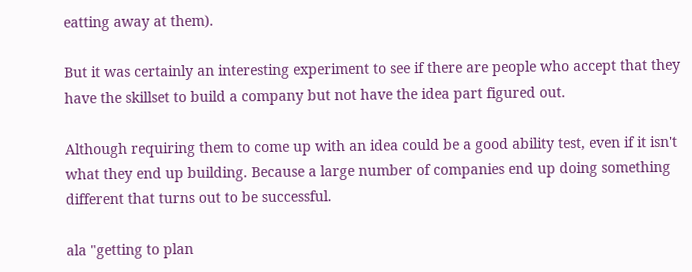eatting away at them).

But it was certainly an interesting experiment to see if there are people who accept that they have the skillset to build a company but not have the idea part figured out.

Although requiring them to come up with an idea could be a good ability test, even if it isn't what they end up building. Because a large number of companies end up doing something different that turns out to be successful.

ala "getting to plan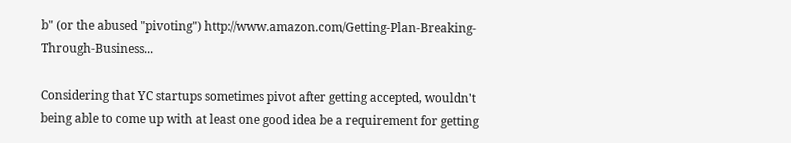b" (or the abused "pivoting") http://www.amazon.com/Getting-Plan-Breaking-Through-Business...

Considering that YC startups sometimes pivot after getting accepted, wouldn't being able to come up with at least one good idea be a requirement for getting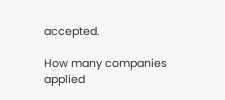accepted.

How many companies applied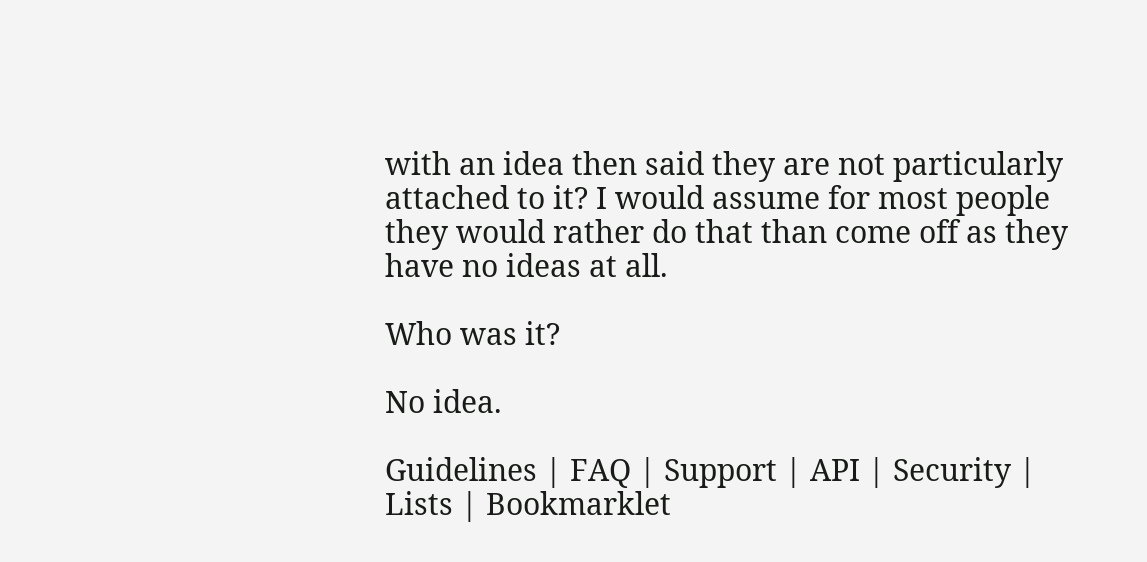with an idea then said they are not particularly attached to it? I would assume for most people they would rather do that than come off as they have no ideas at all.

Who was it?

No idea.

Guidelines | FAQ | Support | API | Security | Lists | Bookmarklet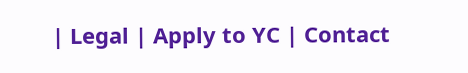| Legal | Apply to YC | Contact